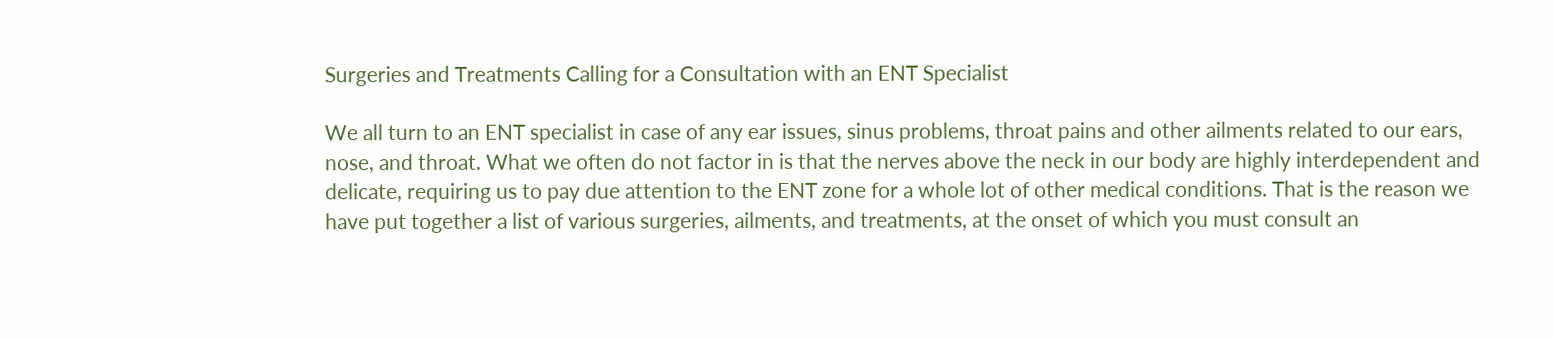Surgeries and Treatments Calling for a Consultation with an ENT Specialist

We all turn to an ENT specialist in case of any ear issues, sinus problems, throat pains and other ailments related to our ears, nose, and throat. What we often do not factor in is that the nerves above the neck in our body are highly interdependent and delicate, requiring us to pay due attention to the ENT zone for a whole lot of other medical conditions. That is the reason we have put together a list of various surgeries, ailments, and treatments, at the onset of which you must consult an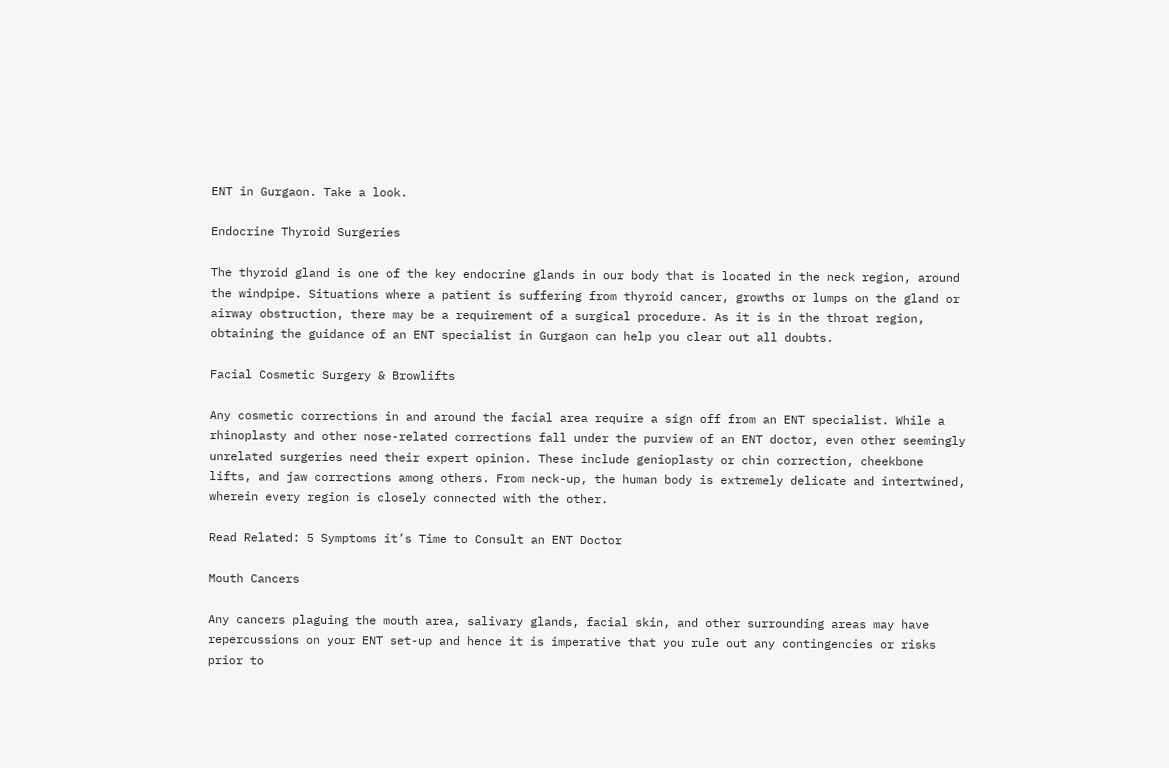ENT in Gurgaon. Take a look.

Endocrine Thyroid Surgeries

The thyroid gland is one of the key endocrine glands in our body that is located in the neck region, around the windpipe. Situations where a patient is suffering from thyroid cancer, growths or lumps on the gland or airway obstruction, there may be a requirement of a surgical procedure. As it is in the throat region, obtaining the guidance of an ENT specialist in Gurgaon can help you clear out all doubts.

Facial Cosmetic Surgery & Browlifts

Any cosmetic corrections in and around the facial area require a sign off from an ENT specialist. While a rhinoplasty and other nose-related corrections fall under the purview of an ENT doctor, even other seemingly unrelated surgeries need their expert opinion. These include genioplasty or chin correction, cheekbone lifts, and jaw corrections among others. From neck-up, the human body is extremely delicate and intertwined, wherein every region is closely connected with the other.

Read Related: 5 Symptoms it’s Time to Consult an ENT Doctor

Mouth Cancers

Any cancers plaguing the mouth area, salivary glands, facial skin, and other surrounding areas may have repercussions on your ENT set-up and hence it is imperative that you rule out any contingencies or risks prior to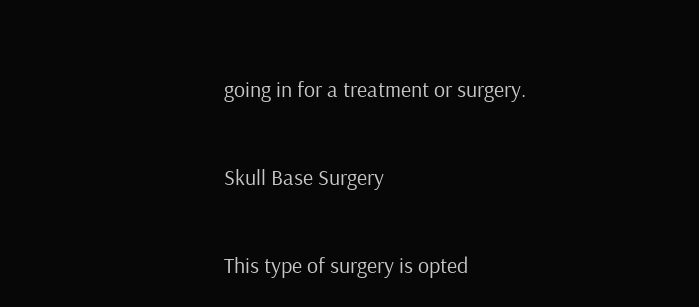going in for a treatment or surgery.

Skull Base Surgery

This type of surgery is opted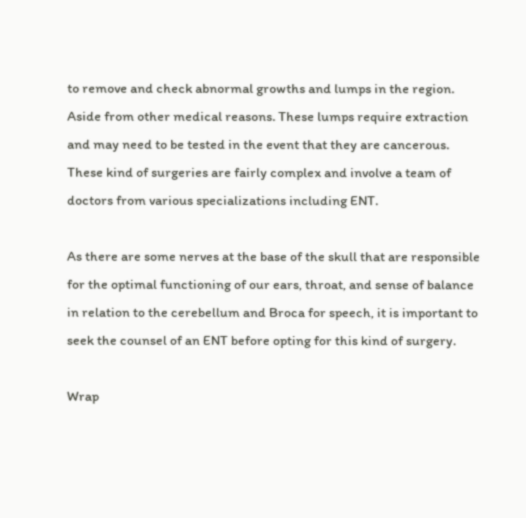to remove and check abnormal growths and lumps in the region. Aside from other medical reasons. These lumps require extraction and may need to be tested in the event that they are cancerous. These kind of surgeries are fairly complex and involve a team of doctors from various specializations including ENT.

As there are some nerves at the base of the skull that are responsible for the optimal functioning of our ears, throat, and sense of balance in relation to the cerebellum and Broca for speech, it is important to seek the counsel of an ENT before opting for this kind of surgery.

Wrap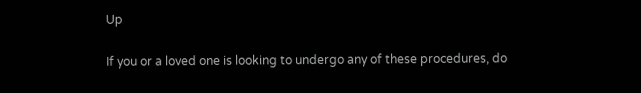Up

If you or a loved one is looking to undergo any of these procedures, do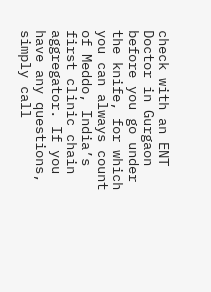check with an ENT Doctor in Gurgaon before you go under the knife, for which you can always count of Meddo, India’s first clinic chain aggregator. If you have any questions, simply call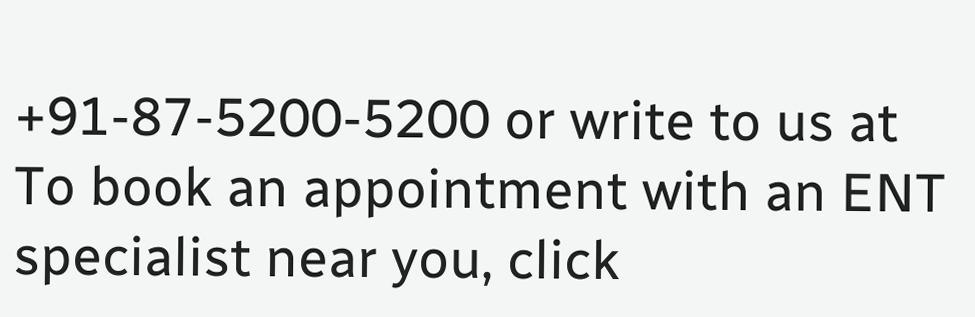+91-87-5200-5200 or write to us at To book an appointment with an ENT specialist near you, click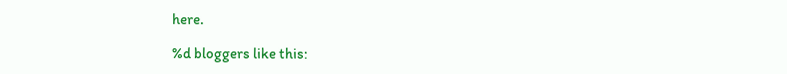here.

%d bloggers like this: